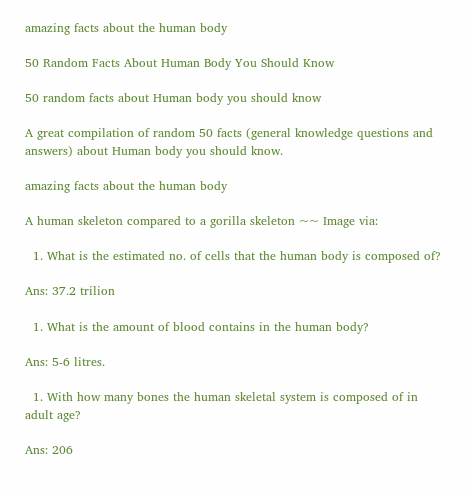amazing facts about the human body

50 Random Facts About Human Body You Should Know

50 random facts about Human body you should know

A great compilation of random 50 facts (general knowledge questions and answers) about Human body you should know.

amazing facts about the human body

A human skeleton compared to a gorilla skeleton ~~ Image via:

  1. What is the estimated no. of cells that the human body is composed of?

Ans: 37.2 trilion

  1. What is the amount of blood contains in the human body?

Ans: 5-6 litres.

  1. With how many bones the human skeletal system is composed of in adult age?

Ans: 206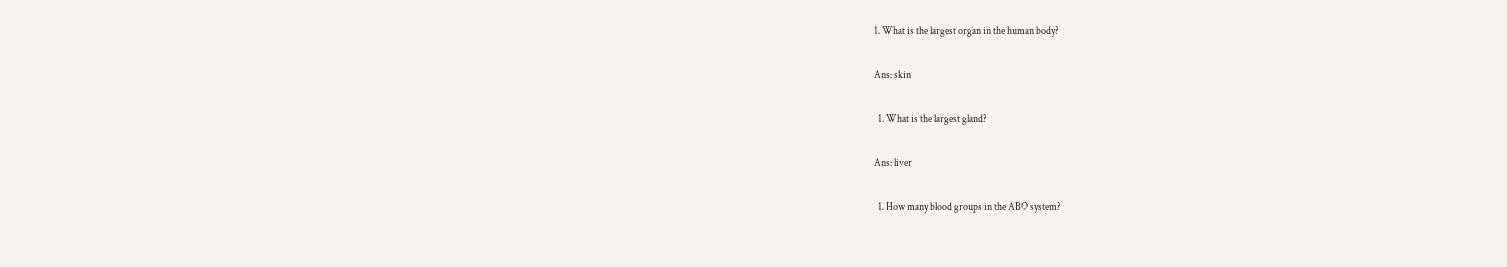1. What is the largest organ in the human body?

Ans: skin

  1. What is the largest gland?

Ans: liver

  1. How many blood groups in the ABO system?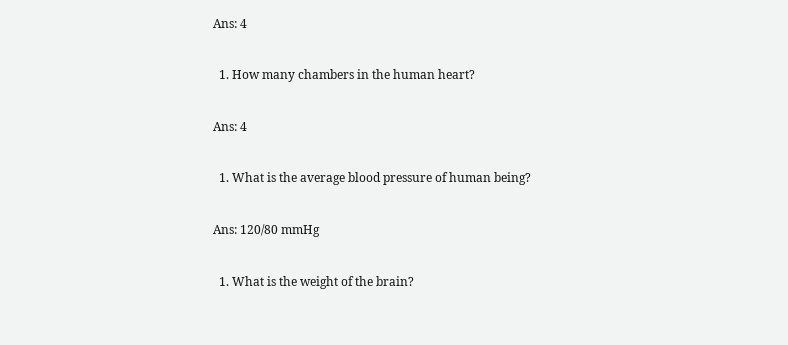Ans: 4

  1. How many chambers in the human heart?

Ans: 4

  1. What is the average blood pressure of human being?

Ans: 120/80 mmHg

  1. What is the weight of the brain?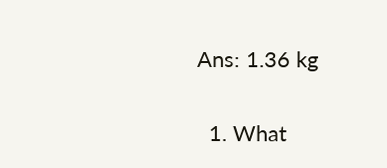Ans: 1.36 kg

  1. What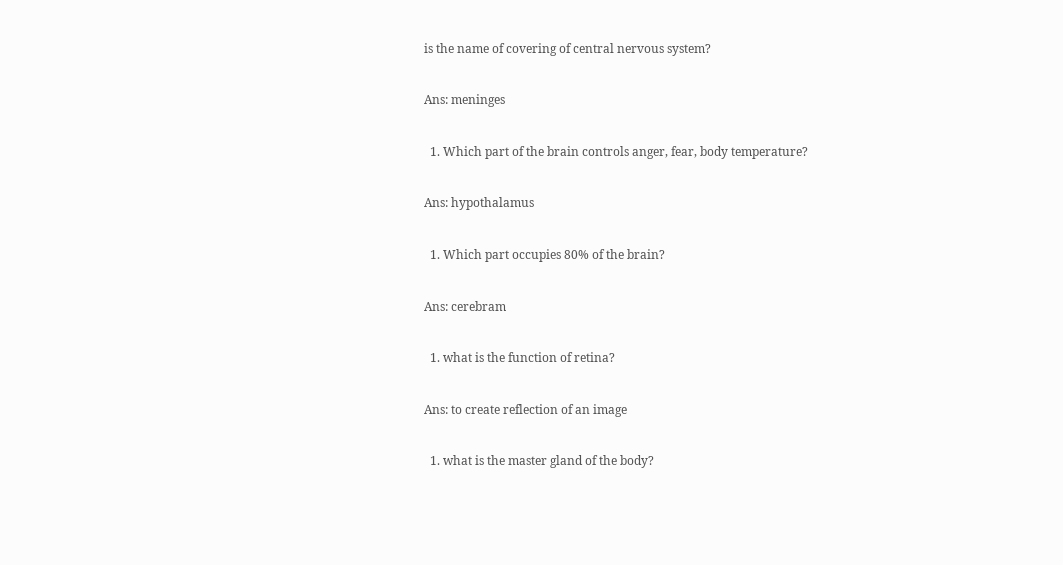is the name of covering of central nervous system?

Ans: meninges

  1. Which part of the brain controls anger, fear, body temperature?

Ans: hypothalamus

  1. Which part occupies 80% of the brain?

Ans: cerebram

  1. what is the function of retina?

Ans: to create reflection of an image

  1. what is the master gland of the body?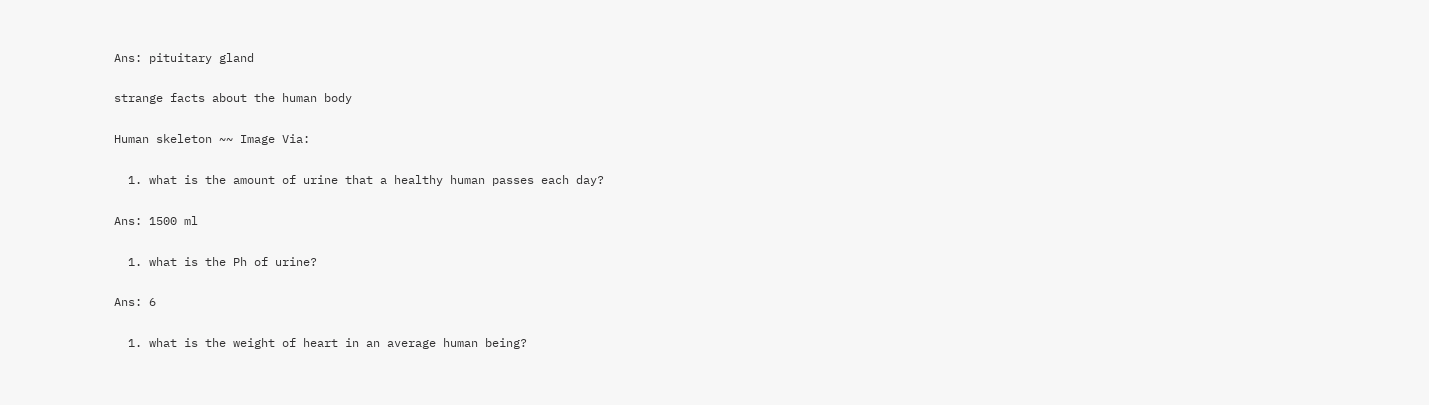Ans: pituitary gland

strange facts about the human body

Human skeleton ~~ Image Via:

  1. what is the amount of urine that a healthy human passes each day?

Ans: 1500 ml

  1. what is the Ph of urine?

Ans: 6

  1. what is the weight of heart in an average human being?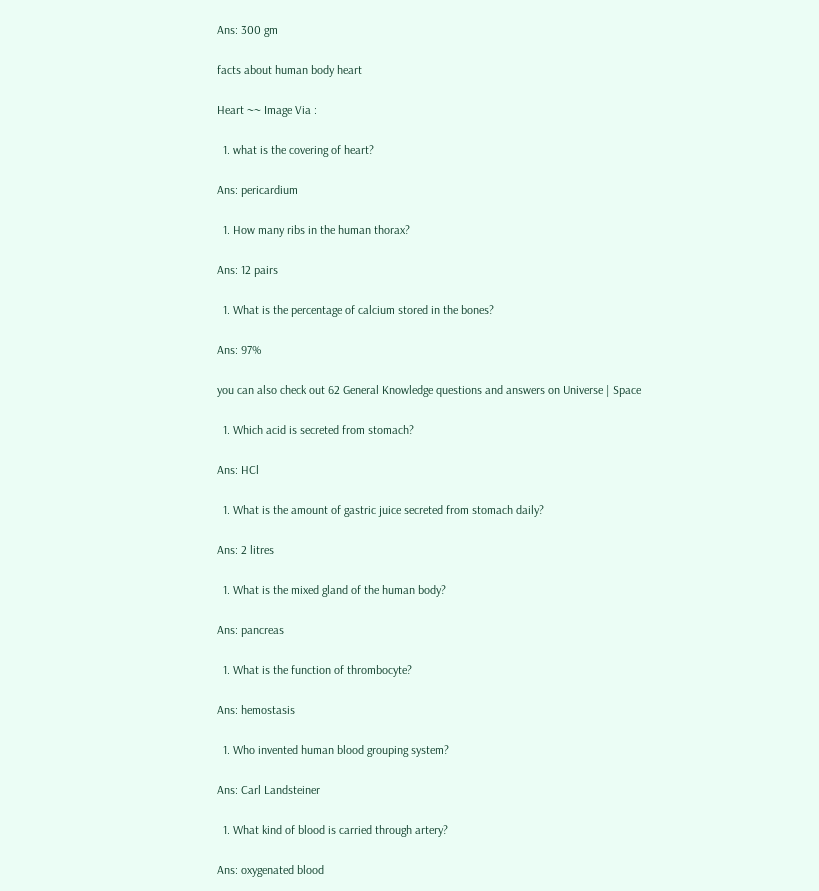Ans: 300 gm

facts about human body heart

Heart ~~ Image Via :

  1. what is the covering of heart?

Ans: pericardium

  1. How many ribs in the human thorax?

Ans: 12 pairs

  1. What is the percentage of calcium stored in the bones?

Ans: 97%

you can also check out 62 General Knowledge questions and answers on Universe | Space

  1. Which acid is secreted from stomach?

Ans: HCl

  1. What is the amount of gastric juice secreted from stomach daily?

Ans: 2 litres

  1. What is the mixed gland of the human body?

Ans: pancreas

  1. What is the function of thrombocyte?

Ans: hemostasis

  1. Who invented human blood grouping system?

Ans: Carl Landsteiner

  1. What kind of blood is carried through artery?

Ans: oxygenated blood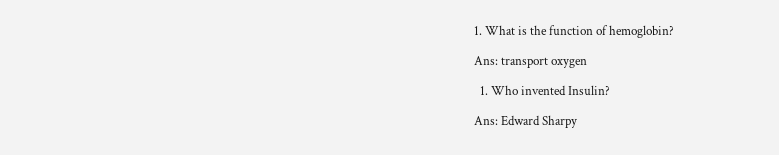1. What is the function of hemoglobin?

Ans: transport oxygen

  1. Who invented Insulin?

Ans: Edward Sharpy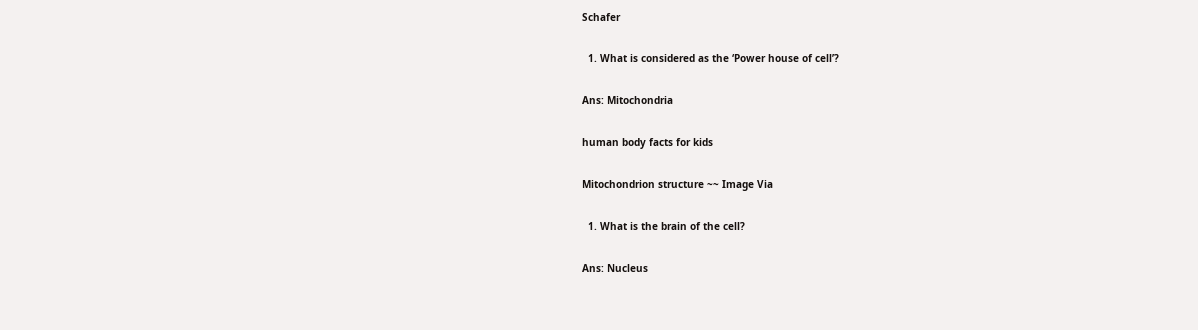Schafer

  1. What is considered as the ‘Power house of cell’?

Ans: Mitochondria

human body facts for kids

Mitochondrion structure ~~ Image Via

  1. What is the brain of the cell?

Ans: Nucleus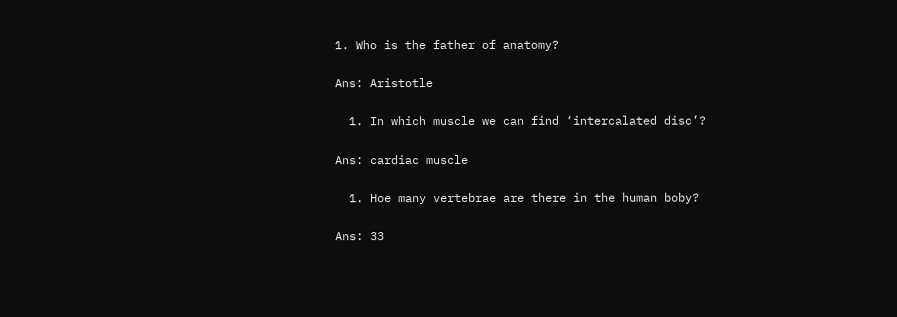1. Who is the father of anatomy?

Ans: Aristotle

  1. In which muscle we can find ‘intercalated disc’?

Ans: cardiac muscle

  1. Hoe many vertebrae are there in the human boby?

Ans: 33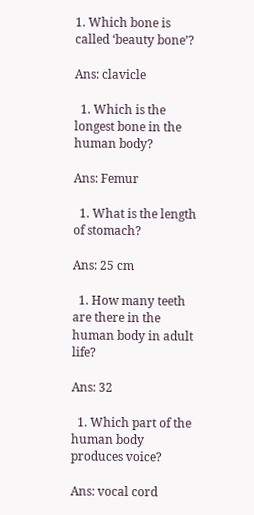1. Which bone is called ‘beauty bone’?

Ans: clavicle

  1. Which is the longest bone in the human body?

Ans: Femur

  1. What is the length of stomach?

Ans: 25 cm

  1. How many teeth are there in the human body in adult life?

Ans: 32

  1. Which part of the human body produces voice?

Ans: vocal cord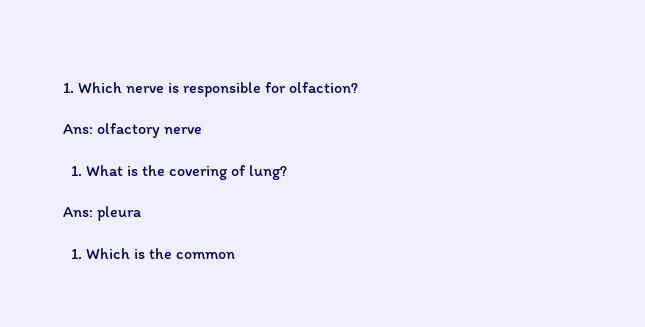1. Which nerve is responsible for olfaction?

Ans: olfactory nerve

  1. What is the covering of lung?

Ans: pleura

  1. Which is the common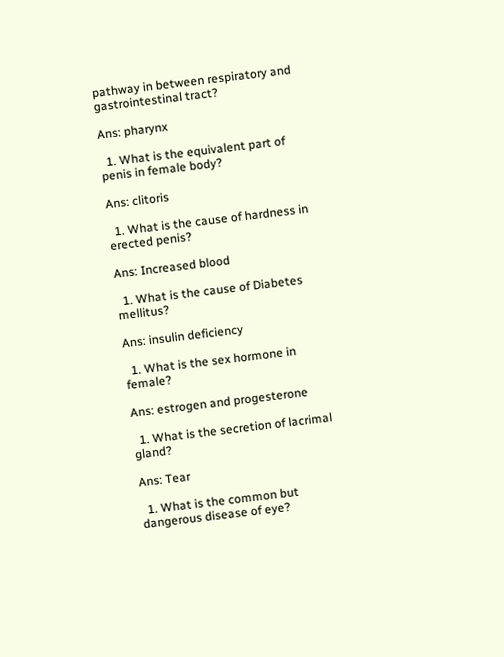pathway in between respiratory and gastrointestinal tract?

Ans: pharynx

  1. What is the equivalent part of penis in female body?

Ans: clitoris

  1. What is the cause of hardness in erected penis?

Ans: Increased blood

  1. What is the cause of Diabetes mellitus?

Ans: insulin deficiency

  1. What is the sex hormone in female?

Ans: estrogen and progesterone

  1. What is the secretion of lacrimal gland?

Ans: Tear

  1. What is the common but dangerous disease of eye?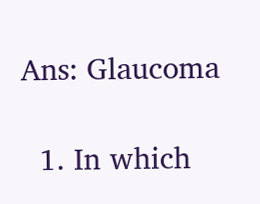Ans: Glaucoma

  1. In which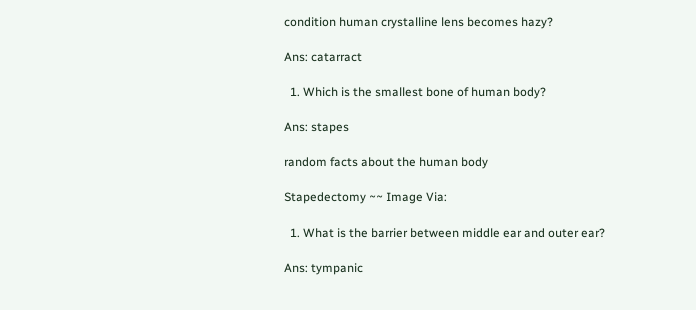condition human crystalline lens becomes hazy?

Ans: catarract

  1. Which is the smallest bone of human body?

Ans: stapes

random facts about the human body

Stapedectomy ~~ Image Via:

  1. What is the barrier between middle ear and outer ear?

Ans: tympanic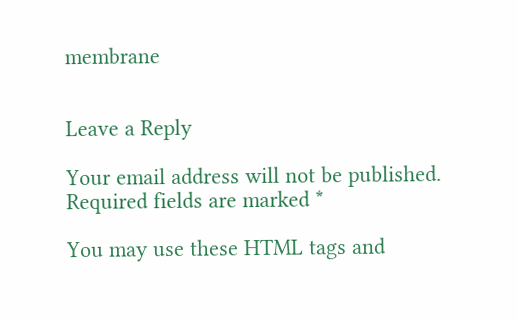membrane


Leave a Reply

Your email address will not be published. Required fields are marked *

You may use these HTML tags and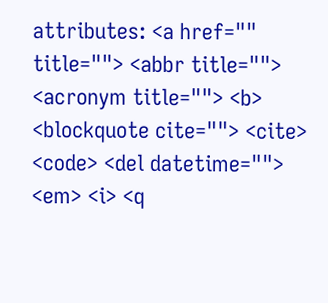attributes: <a href="" title=""> <abbr title=""> <acronym title=""> <b> <blockquote cite=""> <cite> <code> <del datetime=""> <em> <i> <q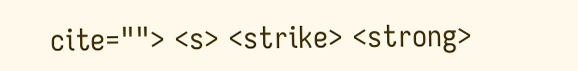cite=""> <s> <strike> <strong>